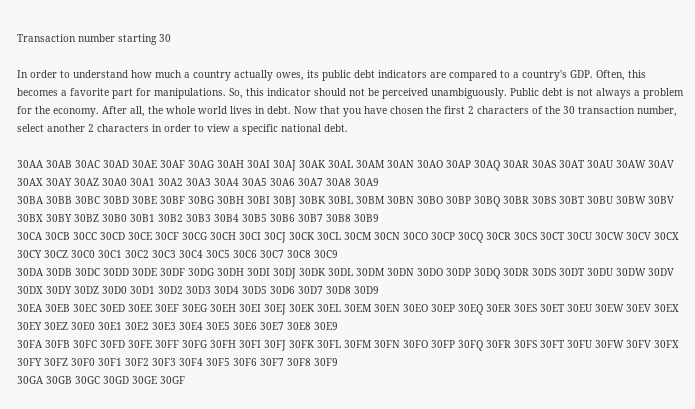Transaction number starting 30

In order to understand how much a country actually owes, its public debt indicators are compared to a country's GDP. Often, this becomes a favorite part for manipulations. So, this indicator should not be perceived unambiguously. Public debt is not always a problem for the economy. After all, the whole world lives in debt. Now that you have chosen the first 2 characters of the 30 transaction number, select another 2 characters in order to view a specific national debt.

30AA 30AB 30AC 30AD 30AE 30AF 30AG 30AH 30AI 30AJ 30AK 30AL 30AM 30AN 30AO 30AP 30AQ 30AR 30AS 30AT 30AU 30AW 30AV 30AX 30AY 30AZ 30A0 30A1 30A2 30A3 30A4 30A5 30A6 30A7 30A8 30A9
30BA 30BB 30BC 30BD 30BE 30BF 30BG 30BH 30BI 30BJ 30BK 30BL 30BM 30BN 30BO 30BP 30BQ 30BR 30BS 30BT 30BU 30BW 30BV 30BX 30BY 30BZ 30B0 30B1 30B2 30B3 30B4 30B5 30B6 30B7 30B8 30B9
30CA 30CB 30CC 30CD 30CE 30CF 30CG 30CH 30CI 30CJ 30CK 30CL 30CM 30CN 30CO 30CP 30CQ 30CR 30CS 30CT 30CU 30CW 30CV 30CX 30CY 30CZ 30C0 30C1 30C2 30C3 30C4 30C5 30C6 30C7 30C8 30C9
30DA 30DB 30DC 30DD 30DE 30DF 30DG 30DH 30DI 30DJ 30DK 30DL 30DM 30DN 30DO 30DP 30DQ 30DR 30DS 30DT 30DU 30DW 30DV 30DX 30DY 30DZ 30D0 30D1 30D2 30D3 30D4 30D5 30D6 30D7 30D8 30D9
30EA 30EB 30EC 30ED 30EE 30EF 30EG 30EH 30EI 30EJ 30EK 30EL 30EM 30EN 30EO 30EP 30EQ 30ER 30ES 30ET 30EU 30EW 30EV 30EX 30EY 30EZ 30E0 30E1 30E2 30E3 30E4 30E5 30E6 30E7 30E8 30E9
30FA 30FB 30FC 30FD 30FE 30FF 30FG 30FH 30FI 30FJ 30FK 30FL 30FM 30FN 30FO 30FP 30FQ 30FR 30FS 30FT 30FU 30FW 30FV 30FX 30FY 30FZ 30F0 30F1 30F2 30F3 30F4 30F5 30F6 30F7 30F8 30F9
30GA 30GB 30GC 30GD 30GE 30GF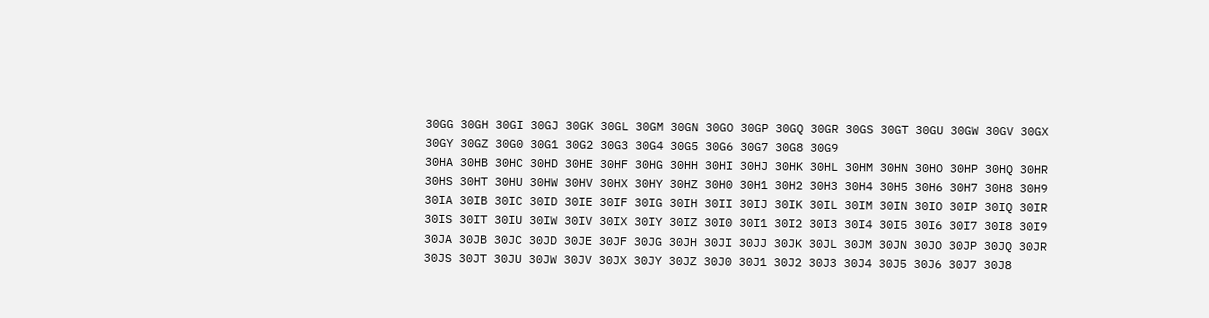30GG 30GH 30GI 30GJ 30GK 30GL 30GM 30GN 30GO 30GP 30GQ 30GR 30GS 30GT 30GU 30GW 30GV 30GX 30GY 30GZ 30G0 30G1 30G2 30G3 30G4 30G5 30G6 30G7 30G8 30G9
30HA 30HB 30HC 30HD 30HE 30HF 30HG 30HH 30HI 30HJ 30HK 30HL 30HM 30HN 30HO 30HP 30HQ 30HR 30HS 30HT 30HU 30HW 30HV 30HX 30HY 30HZ 30H0 30H1 30H2 30H3 30H4 30H5 30H6 30H7 30H8 30H9
30IA 30IB 30IC 30ID 30IE 30IF 30IG 30IH 30II 30IJ 30IK 30IL 30IM 30IN 30IO 30IP 30IQ 30IR 30IS 30IT 30IU 30IW 30IV 30IX 30IY 30IZ 30I0 30I1 30I2 30I3 30I4 30I5 30I6 30I7 30I8 30I9
30JA 30JB 30JC 30JD 30JE 30JF 30JG 30JH 30JI 30JJ 30JK 30JL 30JM 30JN 30JO 30JP 30JQ 30JR 30JS 30JT 30JU 30JW 30JV 30JX 30JY 30JZ 30J0 30J1 30J2 30J3 30J4 30J5 30J6 30J7 30J8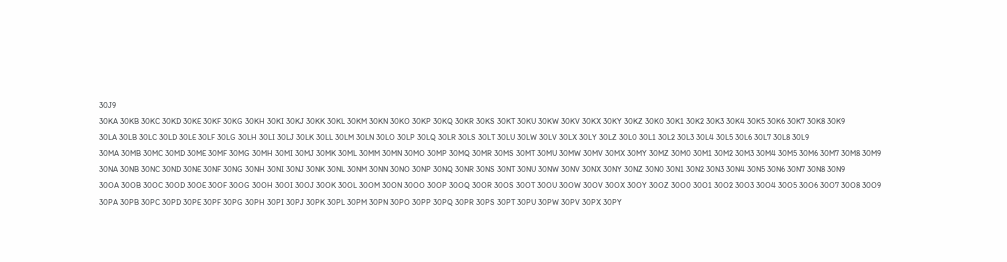30J9
30KA 30KB 30KC 30KD 30KE 30KF 30KG 30KH 30KI 30KJ 30KK 30KL 30KM 30KN 30KO 30KP 30KQ 30KR 30KS 30KT 30KU 30KW 30KV 30KX 30KY 30KZ 30K0 30K1 30K2 30K3 30K4 30K5 30K6 30K7 30K8 30K9
30LA 30LB 30LC 30LD 30LE 30LF 30LG 30LH 30LI 30LJ 30LK 30LL 30LM 30LN 30LO 30LP 30LQ 30LR 30LS 30LT 30LU 30LW 30LV 30LX 30LY 30LZ 30L0 30L1 30L2 30L3 30L4 30L5 30L6 30L7 30L8 30L9
30MA 30MB 30MC 30MD 30ME 30MF 30MG 30MH 30MI 30MJ 30MK 30ML 30MM 30MN 30MO 30MP 30MQ 30MR 30MS 30MT 30MU 30MW 30MV 30MX 30MY 30MZ 30M0 30M1 30M2 30M3 30M4 30M5 30M6 30M7 30M8 30M9
30NA 30NB 30NC 30ND 30NE 30NF 30NG 30NH 30NI 30NJ 30NK 30NL 30NM 30NN 30NO 30NP 30NQ 30NR 30NS 30NT 30NU 30NW 30NV 30NX 30NY 30NZ 30N0 30N1 30N2 30N3 30N4 30N5 30N6 30N7 30N8 30N9
30OA 30OB 30OC 30OD 30OE 30OF 30OG 30OH 30OI 30OJ 30OK 30OL 30OM 30ON 30OO 30OP 30OQ 30OR 30OS 30OT 30OU 30OW 30OV 30OX 30OY 30OZ 30O0 30O1 30O2 30O3 30O4 30O5 30O6 30O7 30O8 30O9
30PA 30PB 30PC 30PD 30PE 30PF 30PG 30PH 30PI 30PJ 30PK 30PL 30PM 30PN 30PO 30PP 30PQ 30PR 30PS 30PT 30PU 30PW 30PV 30PX 30PY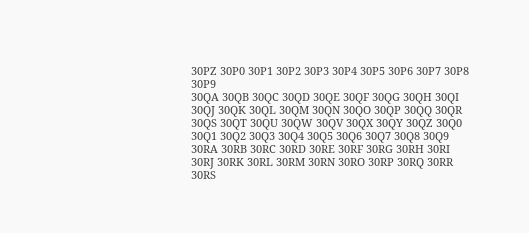30PZ 30P0 30P1 30P2 30P3 30P4 30P5 30P6 30P7 30P8 30P9
30QA 30QB 30QC 30QD 30QE 30QF 30QG 30QH 30QI 30QJ 30QK 30QL 30QM 30QN 30QO 30QP 30QQ 30QR 30QS 30QT 30QU 30QW 30QV 30QX 30QY 30QZ 30Q0 30Q1 30Q2 30Q3 30Q4 30Q5 30Q6 30Q7 30Q8 30Q9
30RA 30RB 30RC 30RD 30RE 30RF 30RG 30RH 30RI 30RJ 30RK 30RL 30RM 30RN 30RO 30RP 30RQ 30RR 30RS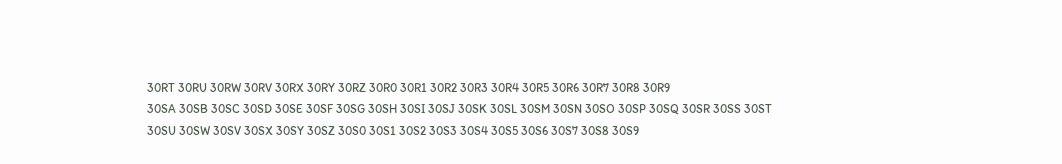30RT 30RU 30RW 30RV 30RX 30RY 30RZ 30R0 30R1 30R2 30R3 30R4 30R5 30R6 30R7 30R8 30R9
30SA 30SB 30SC 30SD 30SE 30SF 30SG 30SH 30SI 30SJ 30SK 30SL 30SM 30SN 30SO 30SP 30SQ 30SR 30SS 30ST 30SU 30SW 30SV 30SX 30SY 30SZ 30S0 30S1 30S2 30S3 30S4 30S5 30S6 30S7 30S8 30S9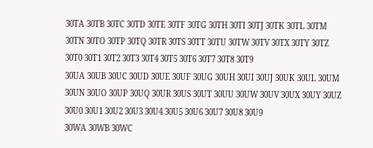30TA 30TB 30TC 30TD 30TE 30TF 30TG 30TH 30TI 30TJ 30TK 30TL 30TM 30TN 30TO 30TP 30TQ 30TR 30TS 30TT 30TU 30TW 30TV 30TX 30TY 30TZ 30T0 30T1 30T2 30T3 30T4 30T5 30T6 30T7 30T8 30T9
30UA 30UB 30UC 30UD 30UE 30UF 30UG 30UH 30UI 30UJ 30UK 30UL 30UM 30UN 30UO 30UP 30UQ 30UR 30US 30UT 30UU 30UW 30UV 30UX 30UY 30UZ 30U0 30U1 30U2 30U3 30U4 30U5 30U6 30U7 30U8 30U9
30WA 30WB 30WC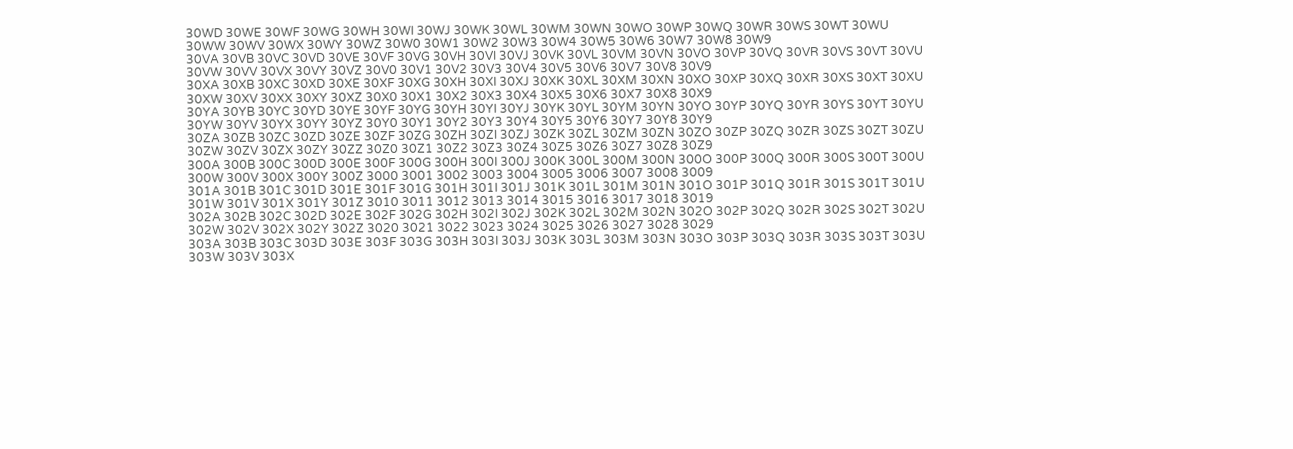30WD 30WE 30WF 30WG 30WH 30WI 30WJ 30WK 30WL 30WM 30WN 30WO 30WP 30WQ 30WR 30WS 30WT 30WU 30WW 30WV 30WX 30WY 30WZ 30W0 30W1 30W2 30W3 30W4 30W5 30W6 30W7 30W8 30W9
30VA 30VB 30VC 30VD 30VE 30VF 30VG 30VH 30VI 30VJ 30VK 30VL 30VM 30VN 30VO 30VP 30VQ 30VR 30VS 30VT 30VU 30VW 30VV 30VX 30VY 30VZ 30V0 30V1 30V2 30V3 30V4 30V5 30V6 30V7 30V8 30V9
30XA 30XB 30XC 30XD 30XE 30XF 30XG 30XH 30XI 30XJ 30XK 30XL 30XM 30XN 30XO 30XP 30XQ 30XR 30XS 30XT 30XU 30XW 30XV 30XX 30XY 30XZ 30X0 30X1 30X2 30X3 30X4 30X5 30X6 30X7 30X8 30X9
30YA 30YB 30YC 30YD 30YE 30YF 30YG 30YH 30YI 30YJ 30YK 30YL 30YM 30YN 30YO 30YP 30YQ 30YR 30YS 30YT 30YU 30YW 30YV 30YX 30YY 30YZ 30Y0 30Y1 30Y2 30Y3 30Y4 30Y5 30Y6 30Y7 30Y8 30Y9
30ZA 30ZB 30ZC 30ZD 30ZE 30ZF 30ZG 30ZH 30ZI 30ZJ 30ZK 30ZL 30ZM 30ZN 30ZO 30ZP 30ZQ 30ZR 30ZS 30ZT 30ZU 30ZW 30ZV 30ZX 30ZY 30ZZ 30Z0 30Z1 30Z2 30Z3 30Z4 30Z5 30Z6 30Z7 30Z8 30Z9
300A 300B 300C 300D 300E 300F 300G 300H 300I 300J 300K 300L 300M 300N 300O 300P 300Q 300R 300S 300T 300U 300W 300V 300X 300Y 300Z 3000 3001 3002 3003 3004 3005 3006 3007 3008 3009
301A 301B 301C 301D 301E 301F 301G 301H 301I 301J 301K 301L 301M 301N 301O 301P 301Q 301R 301S 301T 301U 301W 301V 301X 301Y 301Z 3010 3011 3012 3013 3014 3015 3016 3017 3018 3019
302A 302B 302C 302D 302E 302F 302G 302H 302I 302J 302K 302L 302M 302N 302O 302P 302Q 302R 302S 302T 302U 302W 302V 302X 302Y 302Z 3020 3021 3022 3023 3024 3025 3026 3027 3028 3029
303A 303B 303C 303D 303E 303F 303G 303H 303I 303J 303K 303L 303M 303N 303O 303P 303Q 303R 303S 303T 303U 303W 303V 303X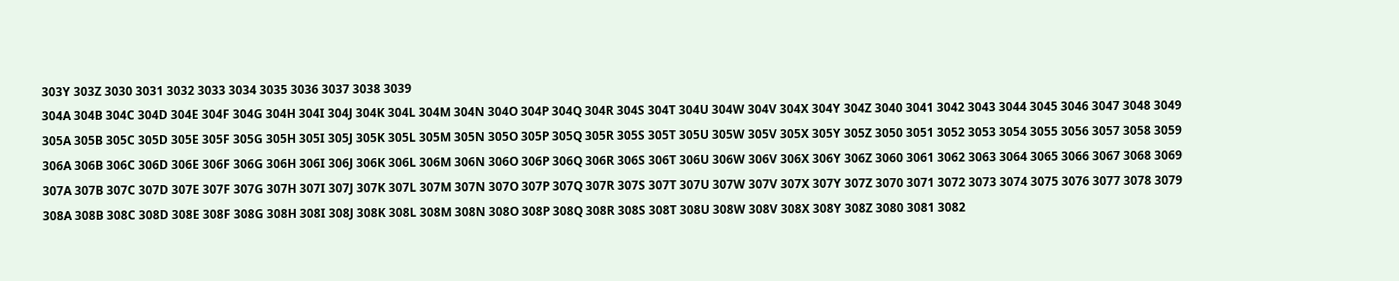303Y 303Z 3030 3031 3032 3033 3034 3035 3036 3037 3038 3039
304A 304B 304C 304D 304E 304F 304G 304H 304I 304J 304K 304L 304M 304N 304O 304P 304Q 304R 304S 304T 304U 304W 304V 304X 304Y 304Z 3040 3041 3042 3043 3044 3045 3046 3047 3048 3049
305A 305B 305C 305D 305E 305F 305G 305H 305I 305J 305K 305L 305M 305N 305O 305P 305Q 305R 305S 305T 305U 305W 305V 305X 305Y 305Z 3050 3051 3052 3053 3054 3055 3056 3057 3058 3059
306A 306B 306C 306D 306E 306F 306G 306H 306I 306J 306K 306L 306M 306N 306O 306P 306Q 306R 306S 306T 306U 306W 306V 306X 306Y 306Z 3060 3061 3062 3063 3064 3065 3066 3067 3068 3069
307A 307B 307C 307D 307E 307F 307G 307H 307I 307J 307K 307L 307M 307N 307O 307P 307Q 307R 307S 307T 307U 307W 307V 307X 307Y 307Z 3070 3071 3072 3073 3074 3075 3076 3077 3078 3079
308A 308B 308C 308D 308E 308F 308G 308H 308I 308J 308K 308L 308M 308N 308O 308P 308Q 308R 308S 308T 308U 308W 308V 308X 308Y 308Z 3080 3081 3082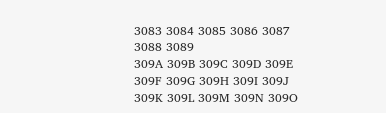3083 3084 3085 3086 3087 3088 3089
309A 309B 309C 309D 309E 309F 309G 309H 309I 309J 309K 309L 309M 309N 309O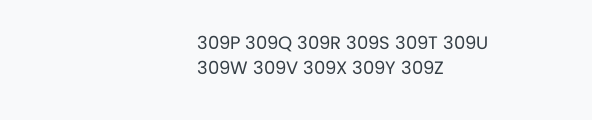309P 309Q 309R 309S 309T 309U 309W 309V 309X 309Y 309Z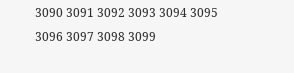3090 3091 3092 3093 3094 3095 3096 3097 3098 3099